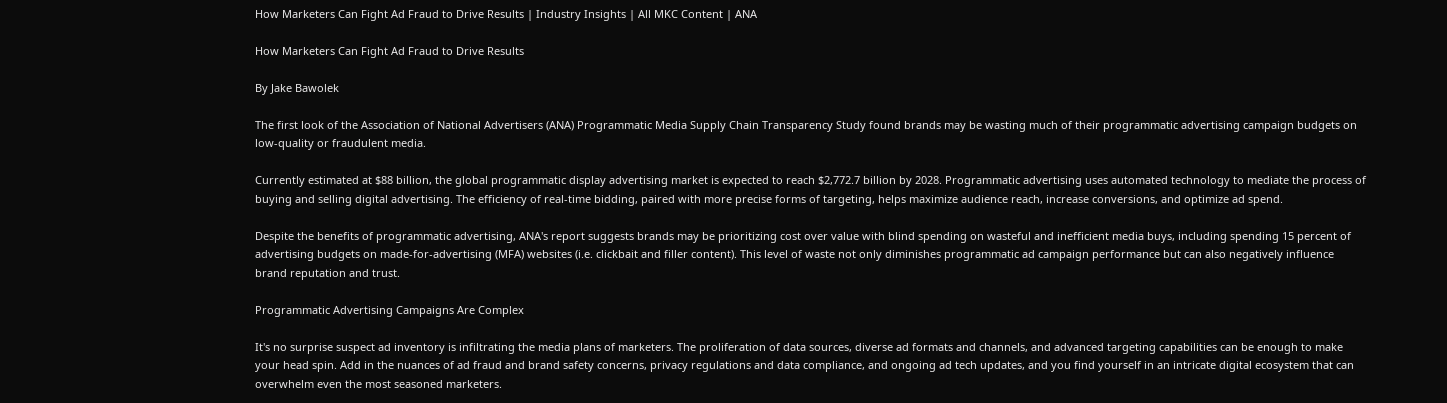How Marketers Can Fight Ad Fraud to Drive Results | Industry Insights | All MKC Content | ANA

How Marketers Can Fight Ad Fraud to Drive Results

By Jake Bawolek

The first look of the Association of National Advertisers (ANA) Programmatic Media Supply Chain Transparency Study found brands may be wasting much of their programmatic advertising campaign budgets on low-quality or fraudulent media.

Currently estimated at $88 billion, the global programmatic display advertising market is expected to reach $2,772.7 billion by 2028. Programmatic advertising uses automated technology to mediate the process of buying and selling digital advertising. The efficiency of real-time bidding, paired with more precise forms of targeting, helps maximize audience reach, increase conversions, and optimize ad spend.

Despite the benefits of programmatic advertising, ANA's report suggests brands may be prioritizing cost over value with blind spending on wasteful and inefficient media buys, including spending 15 percent of advertising budgets on made-for-advertising (MFA) websites (i.e. clickbait and filler content). This level of waste not only diminishes programmatic ad campaign performance but can also negatively influence brand reputation and trust.

Programmatic Advertising Campaigns Are Complex

It's no surprise suspect ad inventory is infiltrating the media plans of marketers. The proliferation of data sources, diverse ad formats and channels, and advanced targeting capabilities can be enough to make your head spin. Add in the nuances of ad fraud and brand safety concerns, privacy regulations and data compliance, and ongoing ad tech updates, and you find yourself in an intricate digital ecosystem that can overwhelm even the most seasoned marketers.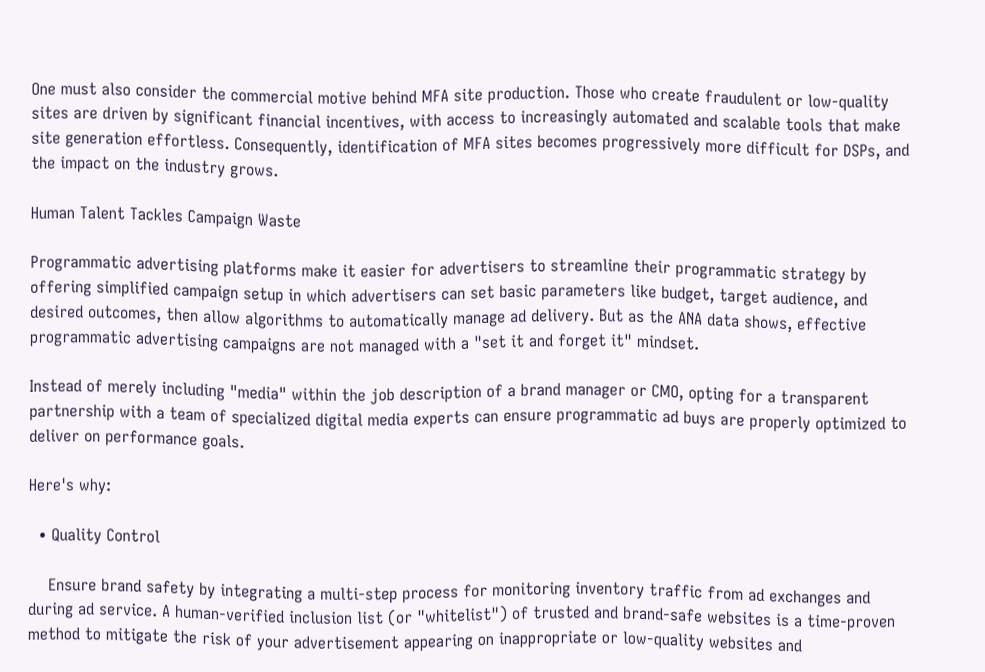One must also consider the commercial motive behind MFA site production. Those who create fraudulent or low-quality sites are driven by significant financial incentives, with access to increasingly automated and scalable tools that make site generation effortless. Consequently, identification of MFA sites becomes progressively more difficult for DSPs, and the impact on the industry grows.

Human Talent Tackles Campaign Waste

Programmatic advertising platforms make it easier for advertisers to streamline their programmatic strategy by offering simplified campaign setup in which advertisers can set basic parameters like budget, target audience, and desired outcomes, then allow algorithms to automatically manage ad delivery. But as the ANA data shows, effective programmatic advertising campaigns are not managed with a "set it and forget it" mindset.

Instead of merely including "media" within the job description of a brand manager or CMO, opting for a transparent partnership with a team of specialized digital media experts can ensure programmatic ad buys are properly optimized to deliver on performance goals.

Here's why:

  • Quality Control

    Ensure brand safety by integrating a multi-step process for monitoring inventory traffic from ad exchanges and during ad service. A human-verified inclusion list (or "whitelist") of trusted and brand-safe websites is a time-proven method to mitigate the risk of your advertisement appearing on inappropriate or low-quality websites and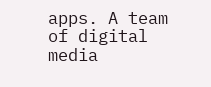apps. A team of digital media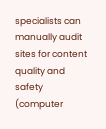specialists can manually audit sites for content quality and safety (computer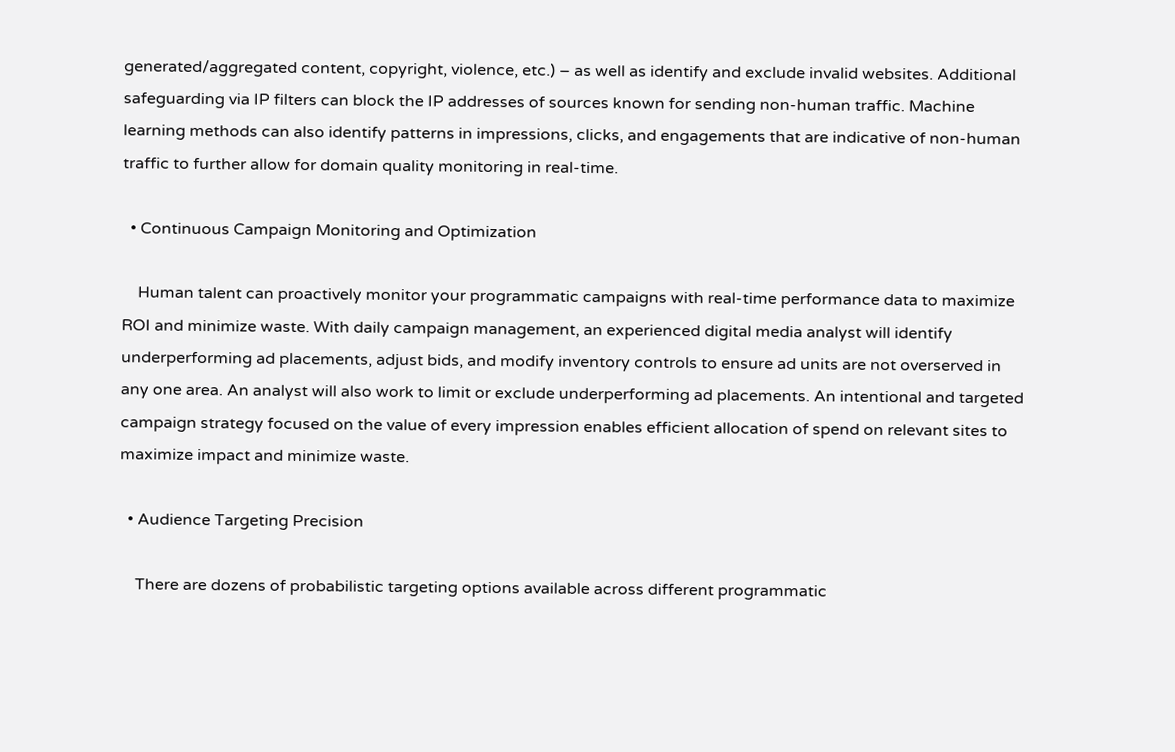generated/aggregated content, copyright, violence, etc.) – as well as identify and exclude invalid websites. Additional safeguarding via IP filters can block the IP addresses of sources known for sending non-human traffic. Machine learning methods can also identify patterns in impressions, clicks, and engagements that are indicative of non-human traffic to further allow for domain quality monitoring in real-time.

  • Continuous Campaign Monitoring and Optimization

    Human talent can proactively monitor your programmatic campaigns with real-time performance data to maximize ROI and minimize waste. With daily campaign management, an experienced digital media analyst will identify underperforming ad placements, adjust bids, and modify inventory controls to ensure ad units are not overserved in any one area. An analyst will also work to limit or exclude underperforming ad placements. An intentional and targeted campaign strategy focused on the value of every impression enables efficient allocation of spend on relevant sites to maximize impact and minimize waste.

  • Audience Targeting Precision

    There are dozens of probabilistic targeting options available across different programmatic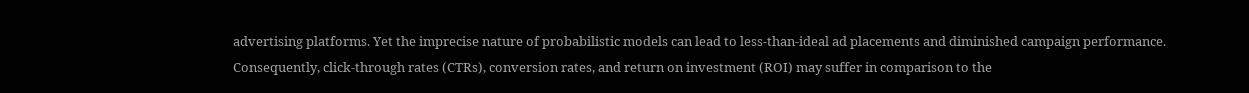advertising platforms. Yet the imprecise nature of probabilistic models can lead to less-than-ideal ad placements and diminished campaign performance. Consequently, click-through rates (CTRs), conversion rates, and return on investment (ROI) may suffer in comparison to the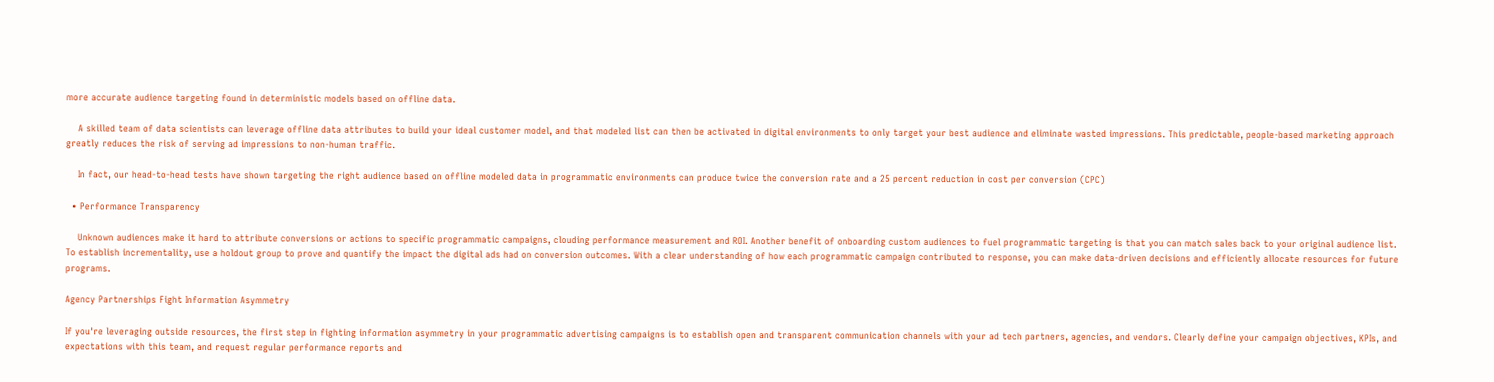more accurate audience targeting found in deterministic models based on offline data.

    A skilled team of data scientists can leverage offline data attributes to build your ideal customer model, and that modeled list can then be activated in digital environments to only target your best audience and eliminate wasted impressions. This predictable, people-based marketing approach greatly reduces the risk of serving ad impressions to non-human traffic.

    In fact, our head-to-head tests have shown targeting the right audience based on offline modeled data in programmatic environments can produce twice the conversion rate and a 25 percent reduction in cost per conversion (CPC)

  • Performance Transparency

    Unknown audiences make it hard to attribute conversions or actions to specific programmatic campaigns, clouding performance measurement and ROI. Another benefit of onboarding custom audiences to fuel programmatic targeting is that you can match sales back to your original audience list. To establish incrementality, use a holdout group to prove and quantify the impact the digital ads had on conversion outcomes. With a clear understanding of how each programmatic campaign contributed to response, you can make data-driven decisions and efficiently allocate resources for future programs.

Agency Partnerships Fight Information Asymmetry

If you're leveraging outside resources, the first step in fighting information asymmetry in your programmatic advertising campaigns is to establish open and transparent communication channels with your ad tech partners, agencies, and vendors. Clearly define your campaign objectives, KPIs, and expectations with this team, and request regular performance reports and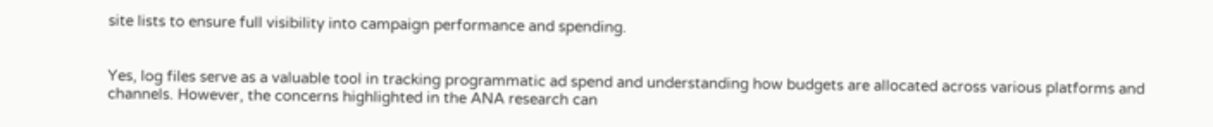site lists to ensure full visibility into campaign performance and spending.


Yes, log files serve as a valuable tool in tracking programmatic ad spend and understanding how budgets are allocated across various platforms and channels. However, the concerns highlighted in the ANA research can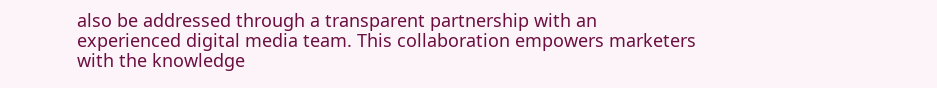also be addressed through a transparent partnership with an experienced digital media team. This collaboration empowers marketers with the knowledge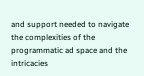and support needed to navigate the complexities of the programmatic ad space and the intricacies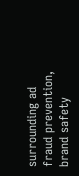surrounding ad fraud prevention, brand safety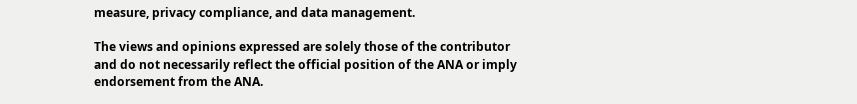measure, privacy compliance, and data management.

The views and opinions expressed are solely those of the contributor and do not necessarily reflect the official position of the ANA or imply endorsement from the ANA.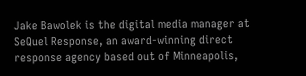Jake Bawolek is the digital media manager at SeQuel Response, an award-winning direct response agency based out of Minneapolis,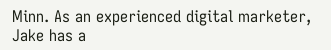Minn. As an experienced digital marketer, Jake has a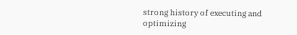strong history of executing and optimizing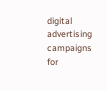digital advertising campaigns for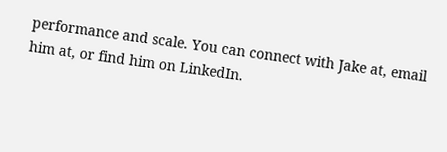performance and scale. You can connect with Jake at, email him at, or find him on LinkedIn.